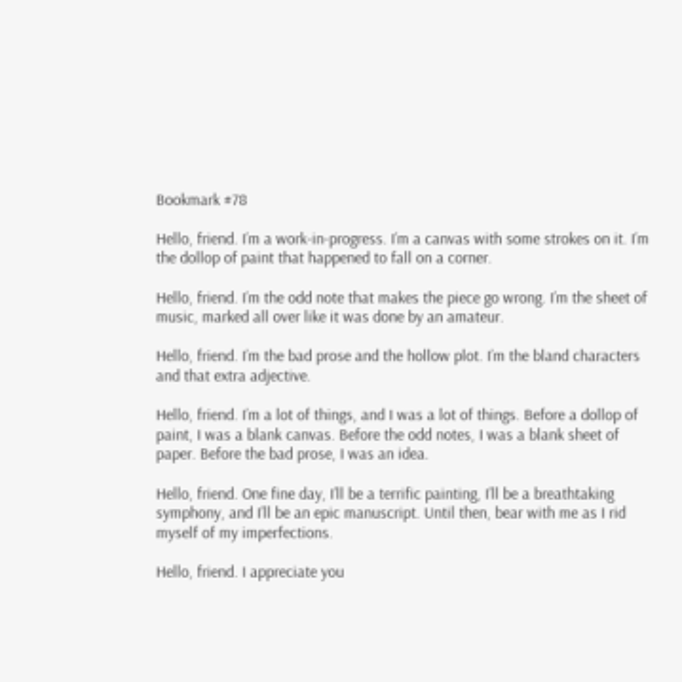Bookmark #78

Hello, friend. I’m a work-in-progress. I’m a canvas with some strokes on it. I’m the dollop of paint that happened to fall on a corner.

Hello, friend. I’m the odd note that makes the piece go wrong. I’m the sheet of music, marked all over like it was done by an amateur.

Hello, friend. I’m the bad prose and the hollow plot. I’m the bland characters and that extra adjective.

Hello, friend. I’m a lot of things, and I was a lot of things. Before a dollop of paint, I was a blank canvas. Before the odd notes, I was a blank sheet of paper. Before the bad prose, I was an idea.

Hello, friend. One fine day, I’ll be a terrific painting, I’ll be a breathtaking symphony, and I’ll be an epic manuscript. Until then, bear with me as I rid myself of my imperfections.

Hello, friend. I appreciate you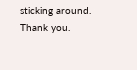sticking around. Thank you.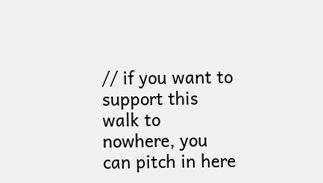// if you want to support this walk to nowhere, you can pitch in here